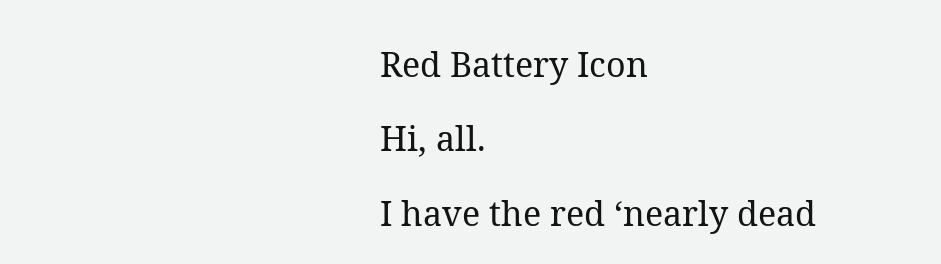Red Battery Icon

Hi, all.

I have the red ‘nearly dead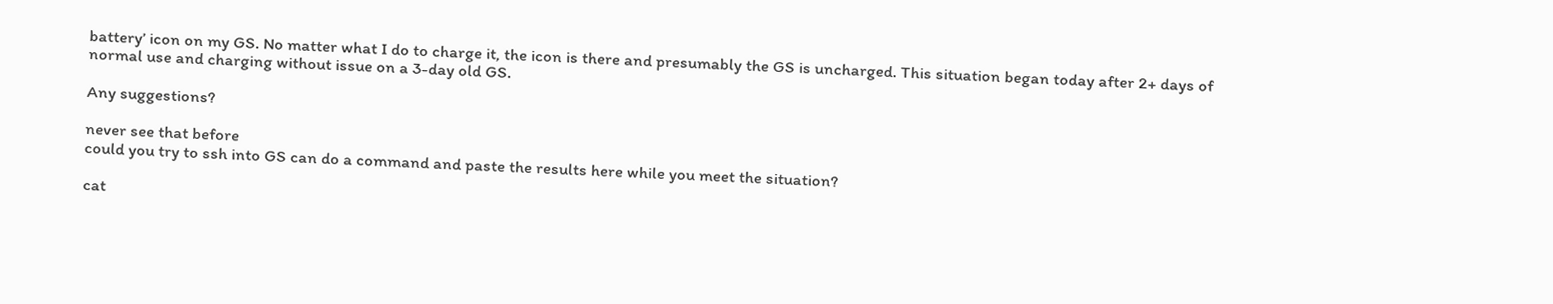battery’ icon on my GS. No matter what I do to charge it, the icon is there and presumably the GS is uncharged. This situation began today after 2+ days of normal use and charging without issue on a 3-day old GS.

Any suggestions?

never see that before
could you try to ssh into GS can do a command and paste the results here while you meet the situation?

cat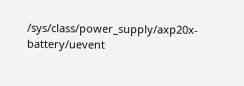/sys/class/power_supply/axp20x-battery/uevent